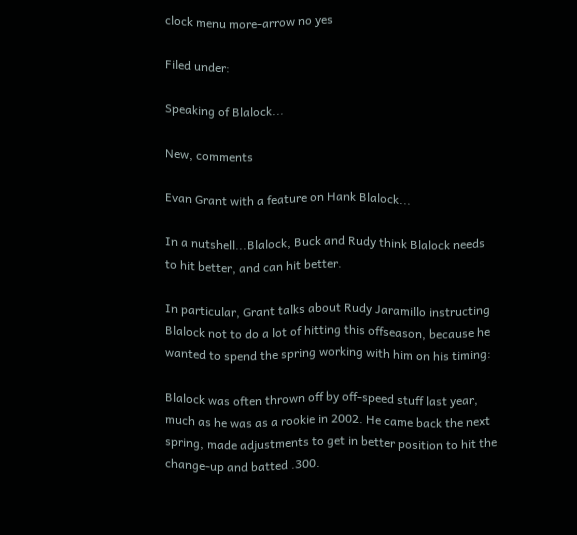clock menu more-arrow no yes

Filed under:

Speaking of Blalock...

New, comments

Evan Grant with a feature on Hank Blalock...

In a nutshell...Blalock, Buck and Rudy think Blalock needs to hit better, and can hit better.

In particular, Grant talks about Rudy Jaramillo instructing Blalock not to do a lot of hitting this offseason, because he wanted to spend the spring working with him on his timing:

Blalock was often thrown off by off-speed stuff last year, much as he was as a rookie in 2002. He came back the next spring, made adjustments to get in better position to hit the change-up and batted .300.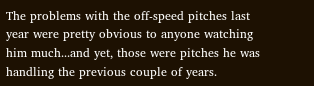The problems with the off-speed pitches last year were pretty obvious to anyone watching him much...and yet, those were pitches he was handling the previous couple of years.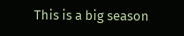This is a big season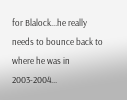for Blalock...he really needs to bounce back to where he was in 2003-2004...